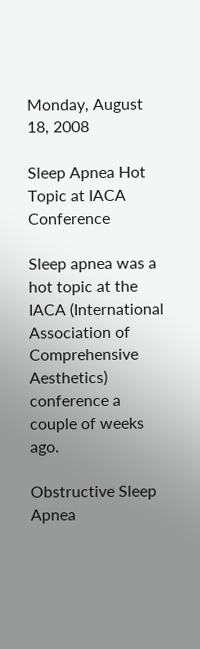Monday, August 18, 2008

Sleep Apnea Hot Topic at IACA Conference

Sleep apnea was a hot topic at the IACA (International Association of Comprehensive Aesthetics) conference a couple of weeks ago.

Obstructive Sleep Apnea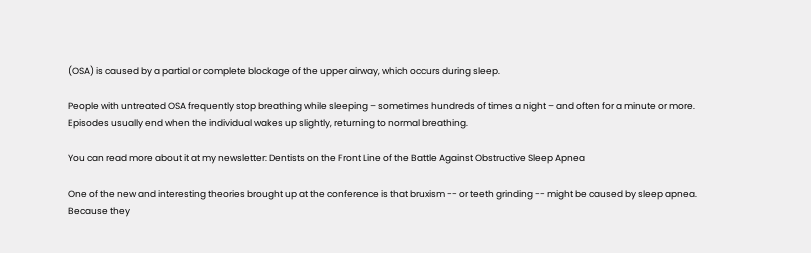(OSA) is caused by a partial or complete blockage of the upper airway, which occurs during sleep.

People with untreated OSA frequently stop breathing while sleeping – sometimes hundreds of times a night – and often for a minute or more. Episodes usually end when the individual wakes up slightly, returning to normal breathing.

You can read more about it at my newsletter: Dentists on the Front Line of the Battle Against Obstructive Sleep Apnea

One of the new and interesting theories brought up at the conference is that bruxism -- or teeth grinding -- might be caused by sleep apnea. Because they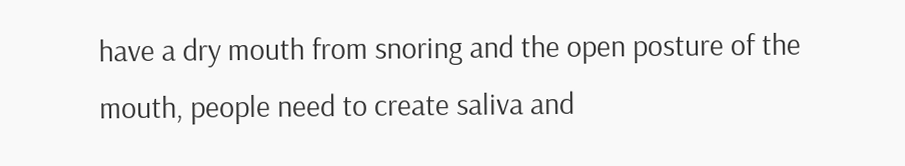have a dry mouth from snoring and the open posture of the mouth, people need to create saliva and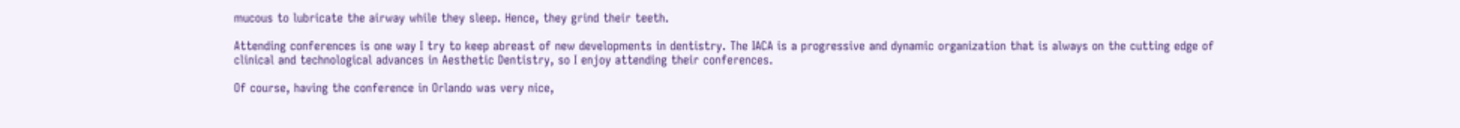mucous to lubricate the airway while they sleep. Hence, they grind their teeth.

Attending conferences is one way I try to keep abreast of new developments in dentistry. The IACA is a progressive and dynamic organization that is always on the cutting edge of clinical and technological advances in Aesthetic Dentistry, so I enjoy attending their conferences.

Of course, having the conference in Orlando was very nice,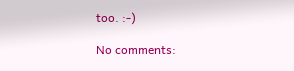too. :-)

No comments: